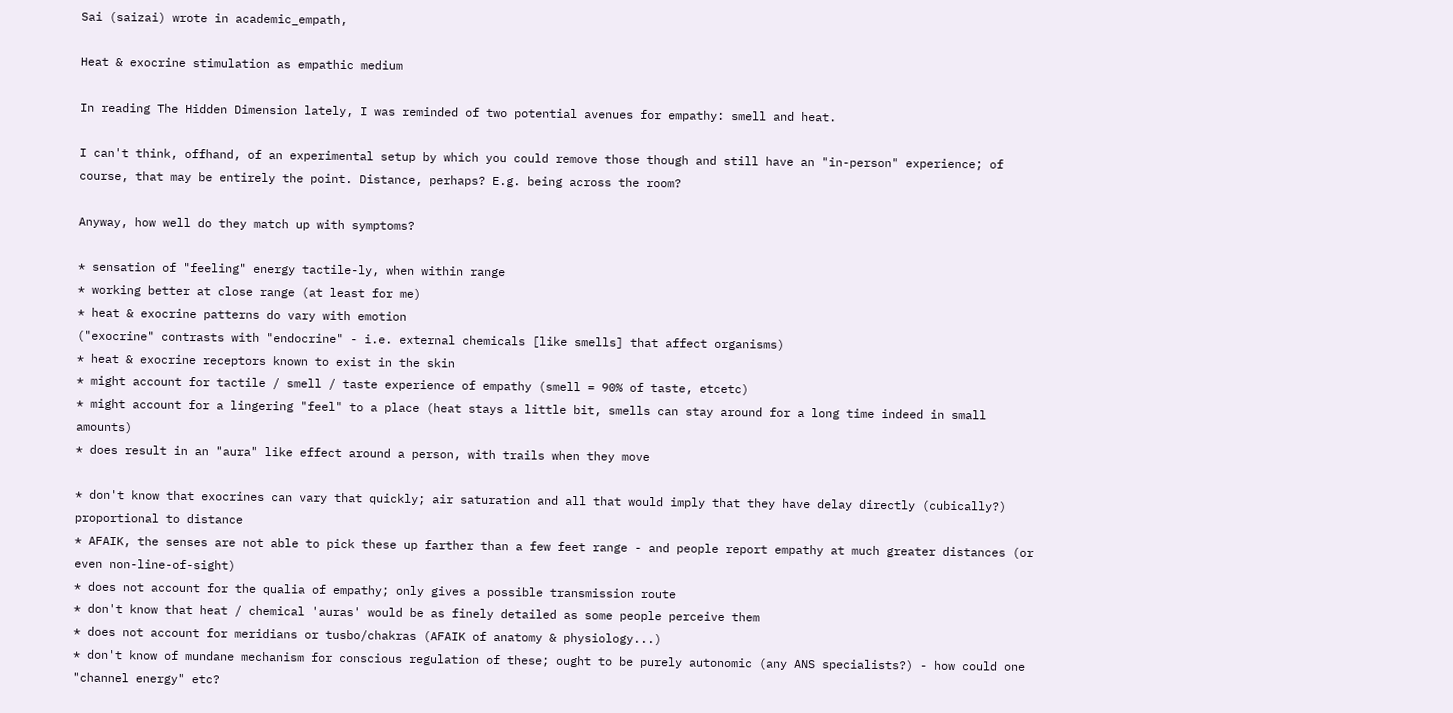Sai (saizai) wrote in academic_empath,

Heat & exocrine stimulation as empathic medium

In reading The Hidden Dimension lately, I was reminded of two potential avenues for empathy: smell and heat.

I can't think, offhand, of an experimental setup by which you could remove those though and still have an "in-person" experience; of course, that may be entirely the point. Distance, perhaps? E.g. being across the room?

Anyway, how well do they match up with symptoms?

* sensation of "feeling" energy tactile-ly, when within range
* working better at close range (at least for me)
* heat & exocrine patterns do vary with emotion
("exocrine" contrasts with "endocrine" - i.e. external chemicals [like smells] that affect organisms)
* heat & exocrine receptors known to exist in the skin
* might account for tactile / smell / taste experience of empathy (smell = 90% of taste, etcetc)
* might account for a lingering "feel" to a place (heat stays a little bit, smells can stay around for a long time indeed in small amounts)
* does result in an "aura" like effect around a person, with trails when they move

* don't know that exocrines can vary that quickly; air saturation and all that would imply that they have delay directly (cubically?) proportional to distance
* AFAIK, the senses are not able to pick these up farther than a few feet range - and people report empathy at much greater distances (or even non-line-of-sight)
* does not account for the qualia of empathy; only gives a possible transmission route
* don't know that heat / chemical 'auras' would be as finely detailed as some people perceive them
* does not account for meridians or tusbo/chakras (AFAIK of anatomy & physiology...)
* don't know of mundane mechanism for conscious regulation of these; ought to be purely autonomic (any ANS specialists?) - how could one "channel energy" etc?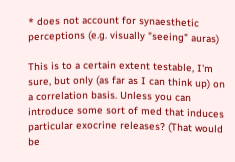* does not account for synaesthetic perceptions (e.g. visually "seeing" auras)

This is to a certain extent testable, I'm sure, but only (as far as I can think up) on a correlation basis. Unless you can introduce some sort of med that induces particular exocrine releases? (That would be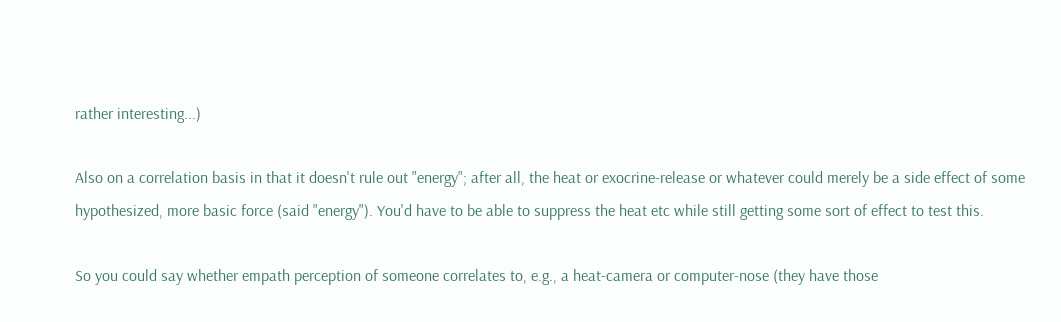rather interesting...)

Also on a correlation basis in that it doesn't rule out "energy"; after all, the heat or exocrine-release or whatever could merely be a side effect of some hypothesized, more basic force (said "energy"). You'd have to be able to suppress the heat etc while still getting some sort of effect to test this.

So you could say whether empath perception of someone correlates to, e.g., a heat-camera or computer-nose (they have those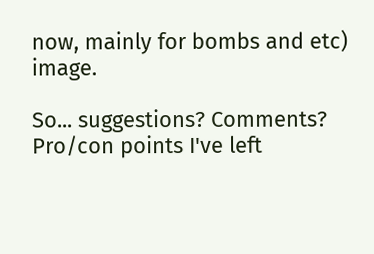now, mainly for bombs and etc) image.

So... suggestions? Comments? Pro/con points I've left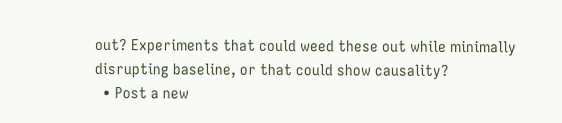out? Experiments that could weed these out while minimally disrupting baseline, or that could show causality?
  • Post a new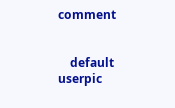comment


    default userpic